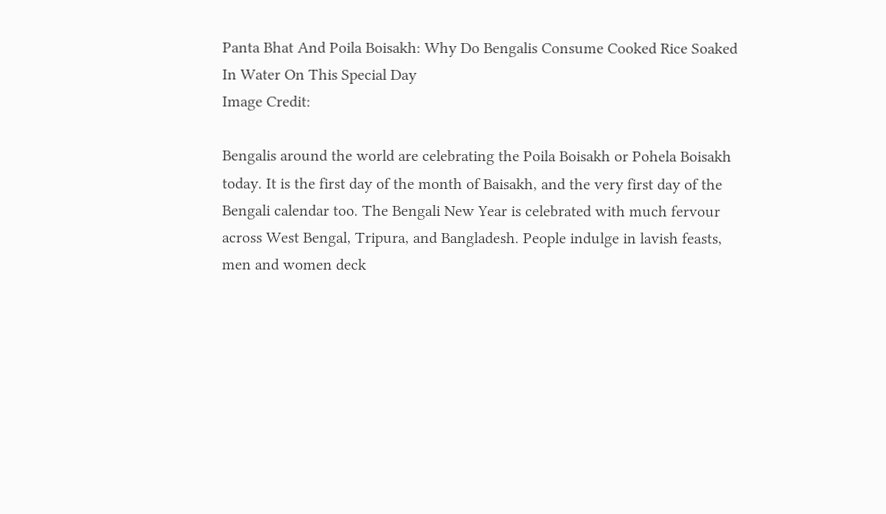Panta Bhat And Poila Boisakh: Why Do Bengalis Consume Cooked Rice Soaked In Water On This Special Day
Image Credit:

Bengalis around the world are celebrating the Poila Boisakh or Pohela Boisakh today. It is the first day of the month of Baisakh, and the very first day of the Bengali calendar too. The Bengali New Year is celebrated with much fervour across West Bengal, Tripura, and Bangladesh. People indulge in lavish feasts, men and women deck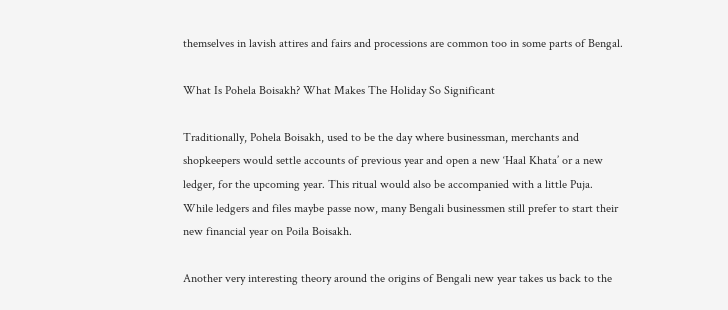themselves in lavish attires and fairs and processions are common too in some parts of Bengal.

What Is Pohela Boisakh? What Makes The Holiday So Significant

Traditionally, Pohela Boisakh, used to be the day where businessman, merchants and shopkeepers would settle accounts of previous year and open a new ‘Haal Khata’ or a new ledger, for the upcoming year. This ritual would also be accompanied with a little Puja. While ledgers and files maybe passe now, many Bengali businessmen still prefer to start their new financial year on Poila Boisakh.

Another very interesting theory around the origins of Bengali new year takes us back to the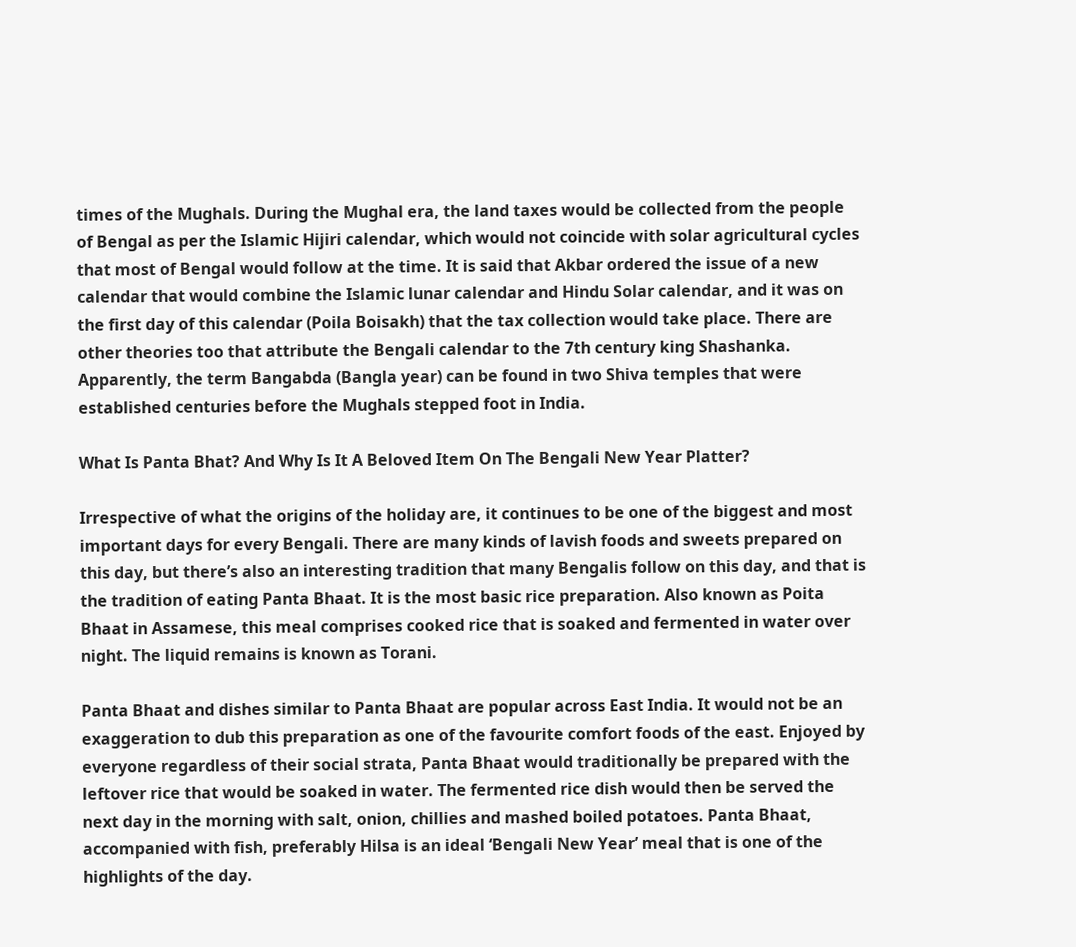times of the Mughals. During the Mughal era, the land taxes would be collected from the people of Bengal as per the Islamic Hijiri calendar, which would not coincide with solar agricultural cycles that most of Bengal would follow at the time. It is said that Akbar ordered the issue of a new calendar that would combine the Islamic lunar calendar and Hindu Solar calendar, and it was on the first day of this calendar (Poila Boisakh) that the tax collection would take place. There are other theories too that attribute the Bengali calendar to the 7th century king Shashanka. Apparently, the term Bangabda (Bangla year) can be found in two Shiva temples that were established centuries before the Mughals stepped foot in India.

What Is Panta Bhat? And Why Is It A Beloved Item On The Bengali New Year Platter?

Irrespective of what the origins of the holiday are, it continues to be one of the biggest and most important days for every Bengali. There are many kinds of lavish foods and sweets prepared on this day, but there’s also an interesting tradition that many Bengalis follow on this day, and that is the tradition of eating Panta Bhaat. It is the most basic rice preparation. Also known as Poita Bhaat in Assamese, this meal comprises cooked rice that is soaked and fermented in water over night. The liquid remains is known as Torani.

Panta Bhaat and dishes similar to Panta Bhaat are popular across East India. It would not be an exaggeration to dub this preparation as one of the favourite comfort foods of the east. Enjoyed by everyone regardless of their social strata, Panta Bhaat would traditionally be prepared with the leftover rice that would be soaked in water. The fermented rice dish would then be served the next day in the morning with salt, onion, chillies and mashed boiled potatoes. Panta Bhaat, accompanied with fish, preferably Hilsa is an ideal ‘Bengali New Year’ meal that is one of the highlights of the day.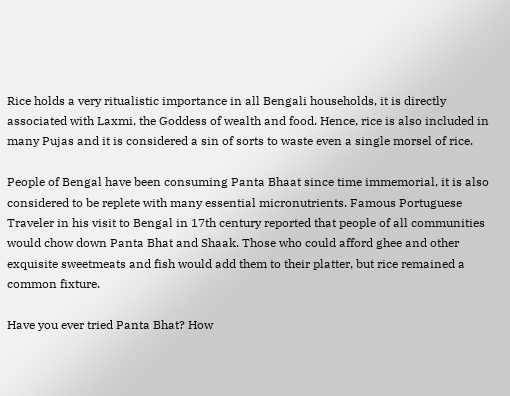Rice holds a very ritualistic importance in all Bengali households, it is directly associated with Laxmi, the Goddess of wealth and food. Hence, rice is also included in many Pujas and it is considered a sin of sorts to waste even a single morsel of rice.

People of Bengal have been consuming Panta Bhaat since time immemorial, it is also considered to be replete with many essential micronutrients. Famous Portuguese Traveler in his visit to Bengal in 17th century reported that people of all communities would chow down Panta Bhat and Shaak. Those who could afford ghee and other exquisite sweetmeats and fish would add them to their platter, but rice remained a common fixture.

Have you ever tried Panta Bhat? How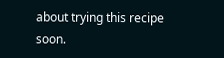about trying this recipe soon.